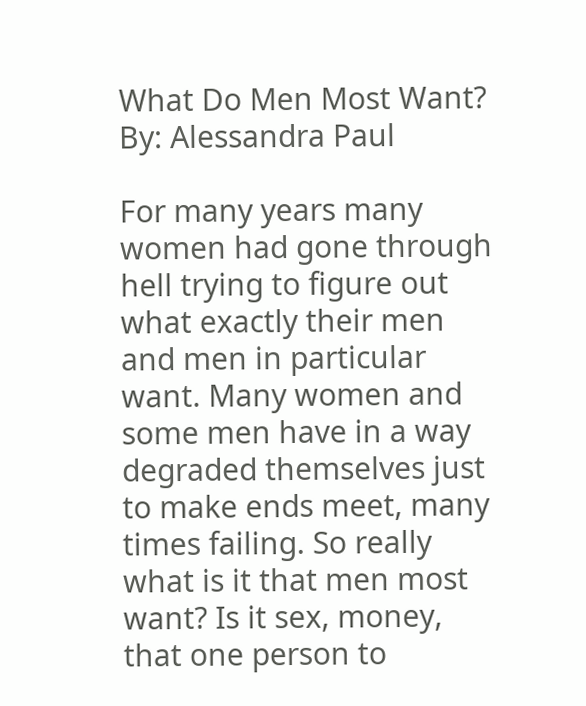What Do Men Most Want?
By: Alessandra Paul

For many years many women had gone through hell trying to figure out what exactly their men and men in particular want. Many women and some men have in a way degraded themselves just to make ends meet, many times failing. So really what is it that men most want? Is it sex, money, that one person to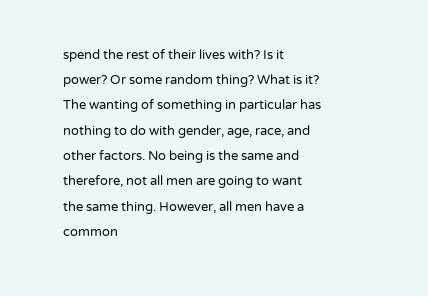spend the rest of their lives with? Is it power? Or some random thing? What is it?
The wanting of something in particular has nothing to do with gender, age, race, and other factors. No being is the same and therefore, not all men are going to want the same thing. However, all men have a common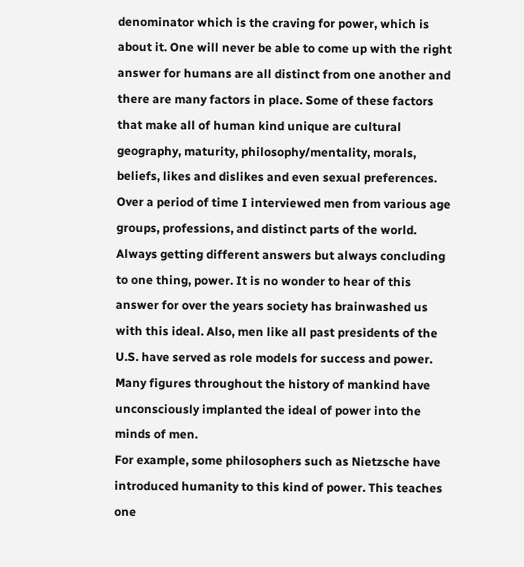denominator which is the craving for power, which is about it. One will never be able to come up with the right answer for humans are all distinct from one another and there are many factors in place. Some of these factors that make all of human kind unique are cultural geography, maturity, philosophy/mentality, morals, beliefs, likes and dislikes and even sexual preferences.
Over a period of time I interviewed men from various age groups, professions, and distinct parts of the world. Always getting different answers but always concluding to one thing, power. It is no wonder to hear of this answer for over the years society has brainwashed us with this ideal. Also, men like all past presidents of the U.S. have served as role models for success and power. Many figures throughout the history of mankind have unconsciously implanted the ideal of power into the minds of men.
For example, some philosophers such as Nietzsche have introduced humanity to this kind of power. This teaches one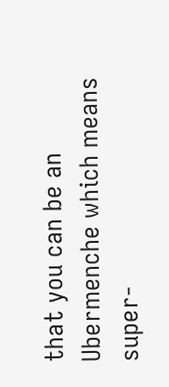that you can be an Ubermenche which means super-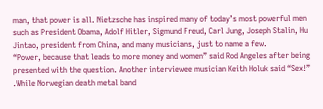man, that power is all. Nietzsche has inspired many of today’s most powerful men such as President Obama, Adolf Hitler, Sigmund Freud, Carl Jung, Joseph Stalin, Hu Jintao, president from China, and many musicians, just to name a few.
“Power, because that leads to more money and women” said Rod Angeles after being presented with the question. Another interviewee musician Keith Holuk said “Sex!” .While Norwegian death metal band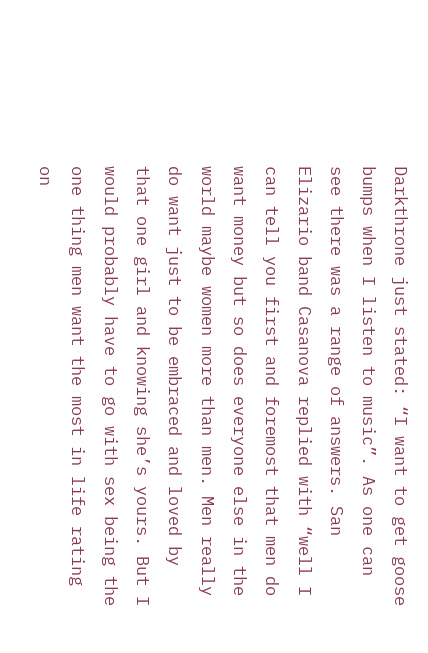Darkthrone just stated: “I want to get goose bumps when I listen to music”. As one can see there was a range of answers. San Elizario band Casanova replied with “well I can tell you first and foremost that men do want money but so does everyone else in the world maybe women more than men. Men really do want just to be embraced and loved by that one girl and knowing she’s yours. But I would probably have to go with sex being the one thing men want the most in life rating on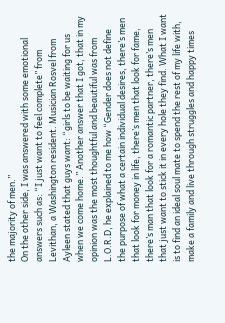the majority of men.”
On the other side, I was answered with some emotional answers such as: “I just want to feel complete” from Levithan, a Washington resident. Musician Rosvel from Ayleen stated that guys want: “girls to be waiting for us when we come home.” Another answer that I got, that in my opinion was the most thoughtful and beautiful was from L.O.R.D, he explained to me how “Gender does not define the purpose of what a certain individual desires, there’s men that look for money in life, there’s men that look for fame, there’s man that look for a romantic partner, there’s men that just want to stick it in every hole they find. What I want is to find an ideal soul mate to spend the rest of my life with, make a family and live through struggles and happy times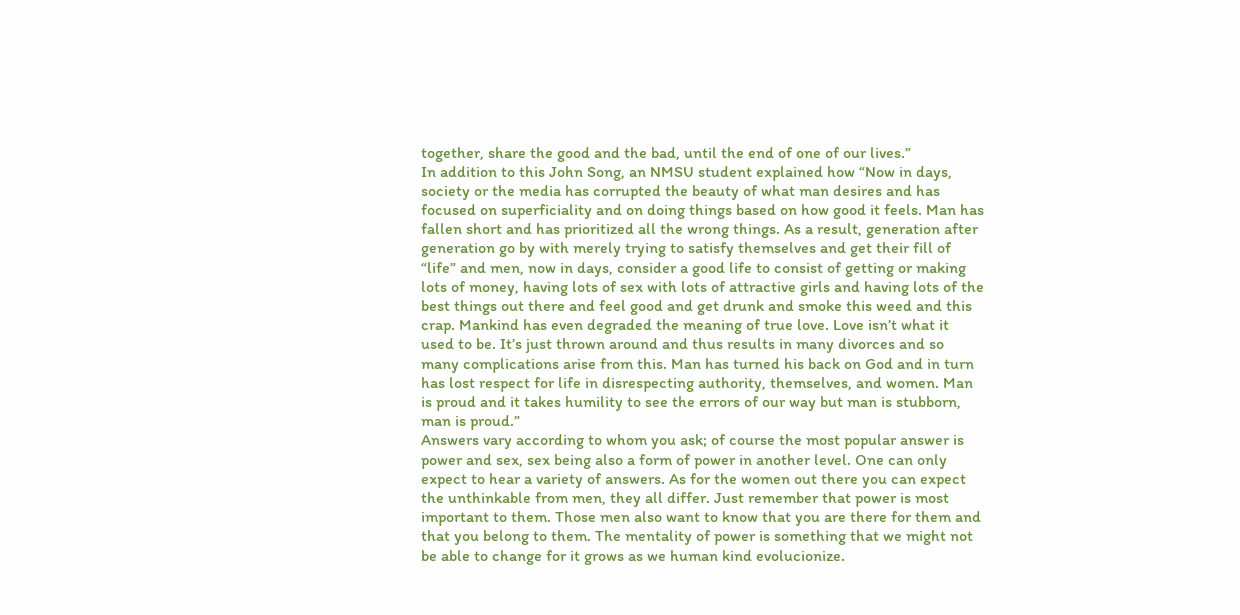together, share the good and the bad, until the end of one of our lives.”
In addition to this John Song, an NMSU student explained how “Now in days, society or the media has corrupted the beauty of what man desires and has focused on superficiality and on doing things based on how good it feels. Man has fallen short and has prioritized all the wrong things. As a result, generation after generation go by with merely trying to satisfy themselves and get their fill of “life” and men, now in days, consider a good life to consist of getting or making lots of money, having lots of sex with lots of attractive girls and having lots of the best things out there and feel good and get drunk and smoke this weed and this crap. Mankind has even degraded the meaning of true love. Love isn’t what it used to be. It’s just thrown around and thus results in many divorces and so many complications arise from this. Man has turned his back on God and in turn has lost respect for life in disrespecting authority, themselves, and women. Man is proud and it takes humility to see the errors of our way but man is stubborn, man is proud.”
Answers vary according to whom you ask; of course the most popular answer is power and sex, sex being also a form of power in another level. One can only expect to hear a variety of answers. As for the women out there you can expect the unthinkable from men, they all differ. Just remember that power is most important to them. Those men also want to know that you are there for them and that you belong to them. The mentality of power is something that we might not be able to change for it grows as we human kind evolucionize.